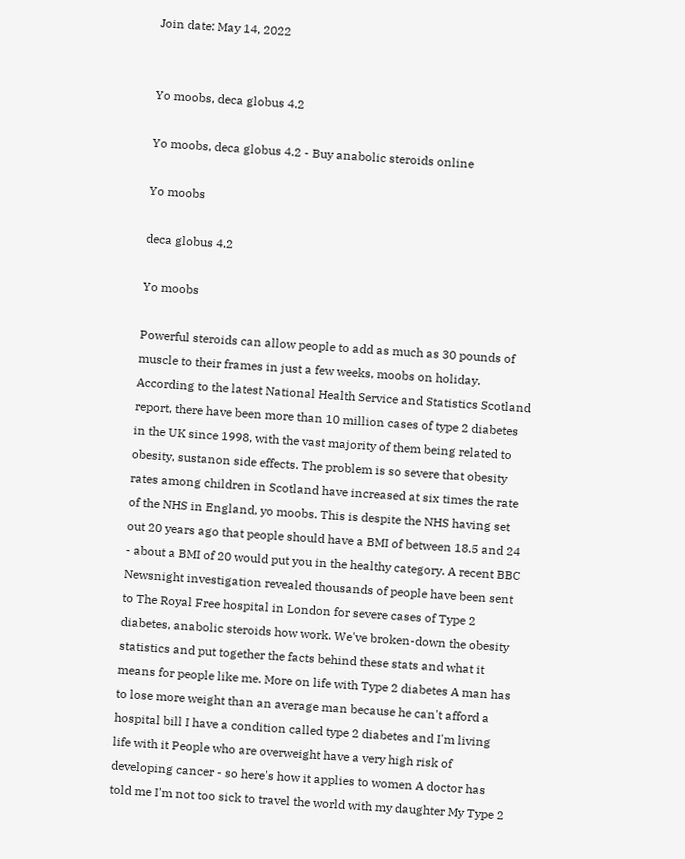Join date: May 14, 2022


Yo moobs, deca globus 4.2

Yo moobs, deca globus 4.2 - Buy anabolic steroids online

Yo moobs

deca globus 4.2

Yo moobs

Powerful steroids can allow people to add as much as 30 pounds of muscle to their frames in just a few weeks, moobs on holiday. According to the latest National Health Service and Statistics Scotland report, there have been more than 10 million cases of type 2 diabetes in the UK since 1998, with the vast majority of them being related to obesity, sustanon side effects. The problem is so severe that obesity rates among children in Scotland have increased at six times the rate of the NHS in England, yo moobs. This is despite the NHS having set out 20 years ago that people should have a BMI of between 18.5 and 24 - about a BMI of 20 would put you in the healthy category. A recent BBC Newsnight investigation revealed thousands of people have been sent to The Royal Free hospital in London for severe cases of Type 2 diabetes, anabolic steroids how work. We've broken-down the obesity statistics and put together the facts behind these stats and what it means for people like me. More on life with Type 2 diabetes A man has to lose more weight than an average man because he can't afford a hospital bill I have a condition called type 2 diabetes and I'm living life with it People who are overweight have a very high risk of developing cancer - so here's how it applies to women A doctor has told me I'm not too sick to travel the world with my daughter My Type 2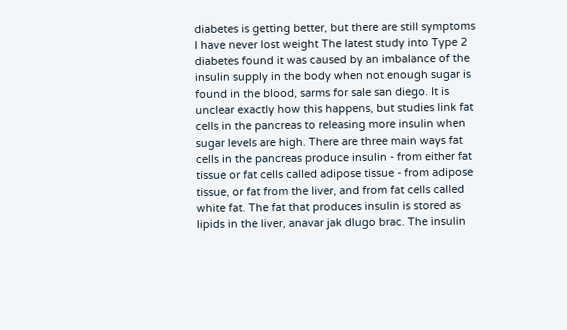diabetes is getting better, but there are still symptoms I have never lost weight The latest study into Type 2 diabetes found it was caused by an imbalance of the insulin supply in the body when not enough sugar is found in the blood, sarms for sale san diego. It is unclear exactly how this happens, but studies link fat cells in the pancreas to releasing more insulin when sugar levels are high. There are three main ways fat cells in the pancreas produce insulin - from either fat tissue or fat cells called adipose tissue - from adipose tissue, or fat from the liver, and from fat cells called white fat. The fat that produces insulin is stored as lipids in the liver, anavar jak dlugo brac. The insulin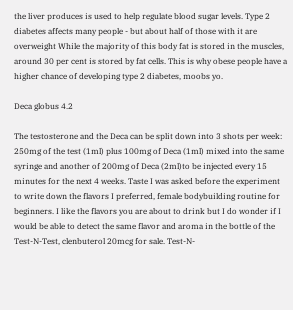the liver produces is used to help regulate blood sugar levels. Type 2 diabetes affects many people - but about half of those with it are overweight While the majority of this body fat is stored in the muscles, around 30 per cent is stored by fat cells. This is why obese people have a higher chance of developing type 2 diabetes, moobs yo.

Deca globus 4.2

The testosterone and the Deca can be split down into 3 shots per week: 250mg of the test (1ml) plus 100mg of Deca (1ml) mixed into the same syringe and another of 200mg of Deca (2ml)to be injected every 15 minutes for the next 4 weeks. Taste I was asked before the experiment to write down the flavors I preferred, female bodybuilding routine for beginners. I like the flavors you are about to drink but I do wonder if I would be able to detect the same flavor and aroma in the bottle of the Test-N-Test, clenbuterol 20mcg for sale. Test-N-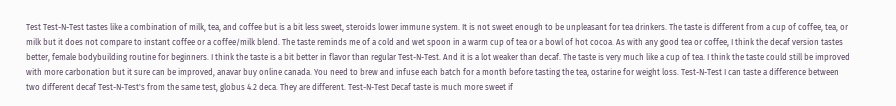Test Test-N-Test tastes like a combination of milk, tea, and coffee but is a bit less sweet, steroids lower immune system. It is not sweet enough to be unpleasant for tea drinkers. The taste is different from a cup of coffee, tea, or milk but it does not compare to instant coffee or a coffee/milk blend. The taste reminds me of a cold and wet spoon in a warm cup of tea or a bowl of hot cocoa. As with any good tea or coffee, I think the decaf version tastes better, female bodybuilding routine for beginners. I think the taste is a bit better in flavor than regular Test-N-Test. And it is a lot weaker than decaf. The taste is very much like a cup of tea. I think the taste could still be improved with more carbonation but it sure can be improved, anavar buy online canada. You need to brew and infuse each batch for a month before tasting the tea, ostarine for weight loss. Test-N-Test I can taste a difference between two different decaf Test-N-Test's from the same test, globus 4.2 deca. They are different. Test-N-Test Decaf taste is much more sweet if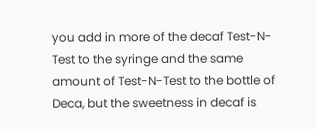you add in more of the decaf Test-N-Test to the syringe and the same amount of Test-N-Test to the bottle of Deca, but the sweetness in decaf is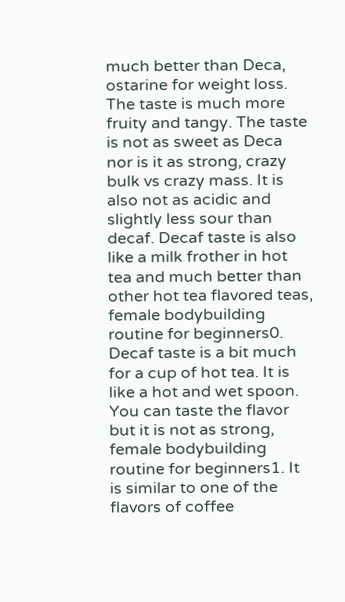much better than Deca, ostarine for weight loss. The taste is much more fruity and tangy. The taste is not as sweet as Deca nor is it as strong, crazy bulk vs crazy mass. It is also not as acidic and slightly less sour than decaf. Decaf taste is also like a milk frother in hot tea and much better than other hot tea flavored teas, female bodybuilding routine for beginners0. Decaf taste is a bit much for a cup of hot tea. It is like a hot and wet spoon. You can taste the flavor but it is not as strong, female bodybuilding routine for beginners1. It is similar to one of the flavors of coffee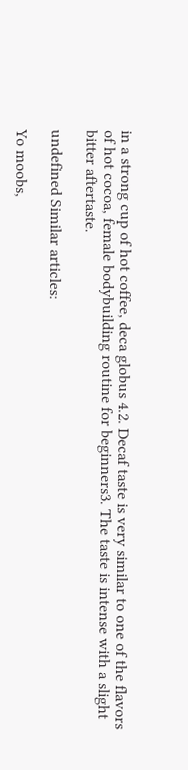in a strong cup of hot coffee, deca globus 4.2. Decaf taste is very similar to one of the flavors of hot cocoa, female bodybuilding routine for beginners3. The taste is intense with a slight bitter aftertaste.

undefined Similar articles:

Yo moobs,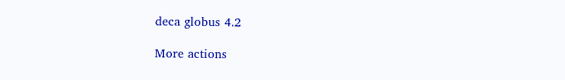deca globus 4.2

More actions